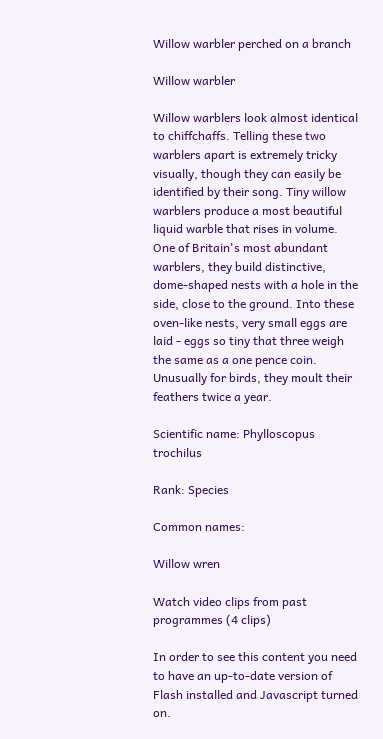Willow warbler perched on a branch

Willow warbler

Willow warblers look almost identical to chiffchaffs. Telling these two warblers apart is extremely tricky visually, though they can easily be identified by their song. Tiny willow warblers produce a most beautiful liquid warble that rises in volume. One of Britain's most abundant warblers, they build distinctive, dome-shaped nests with a hole in the side, close to the ground. Into these oven-like nests, very small eggs are laid - eggs so tiny that three weigh the same as a one pence coin. Unusually for birds, they moult their feathers twice a year.

Scientific name: Phylloscopus trochilus

Rank: Species

Common names:

Willow wren

Watch video clips from past programmes (4 clips)

In order to see this content you need to have an up-to-date version of Flash installed and Javascript turned on.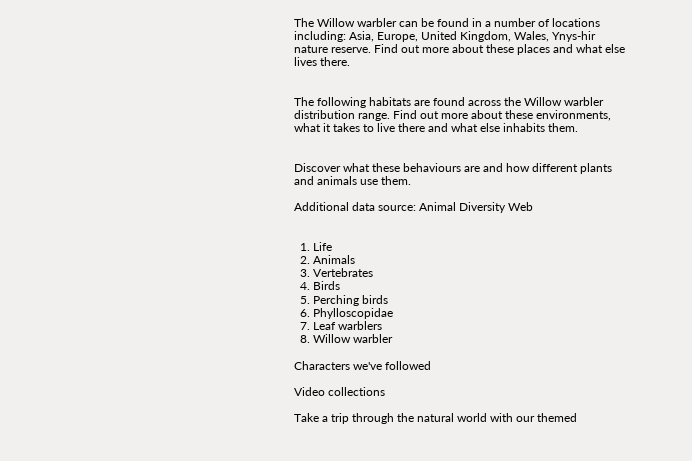The Willow warbler can be found in a number of locations including: Asia, Europe, United Kingdom, Wales, Ynys-hir nature reserve. Find out more about these places and what else lives there.


The following habitats are found across the Willow warbler distribution range. Find out more about these environments, what it takes to live there and what else inhabits them.


Discover what these behaviours are and how different plants and animals use them.

Additional data source: Animal Diversity Web


  1. Life
  2. Animals
  3. Vertebrates
  4. Birds
  5. Perching birds
  6. Phylloscopidae
  7. Leaf warblers
  8. Willow warbler

Characters we've followed

Video collections

Take a trip through the natural world with our themed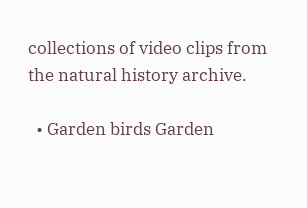collections of video clips from the natural history archive.

  • Garden birds Garden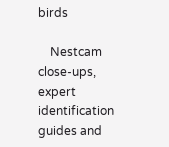birds

    Nestcam close-ups, expert identification guides and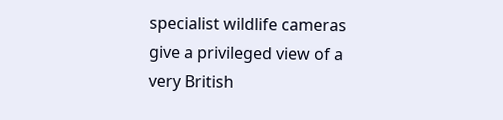specialist wildlife cameras give a privileged view of a very British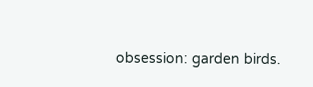obsession: garden birds.